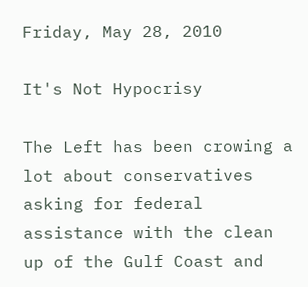Friday, May 28, 2010

It's Not Hypocrisy

The Left has been crowing a lot about conservatives asking for federal assistance with the clean up of the Gulf Coast and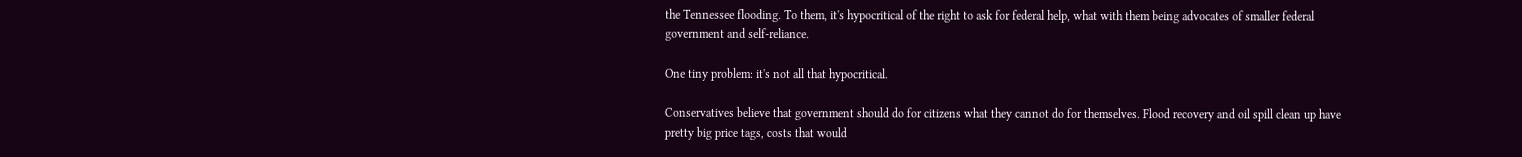the Tennessee flooding. To them, it's hypocritical of the right to ask for federal help, what with them being advocates of smaller federal government and self-reliance.

One tiny problem: it's not all that hypocritical.

Conservatives believe that government should do for citizens what they cannot do for themselves. Flood recovery and oil spill clean up have pretty big price tags, costs that would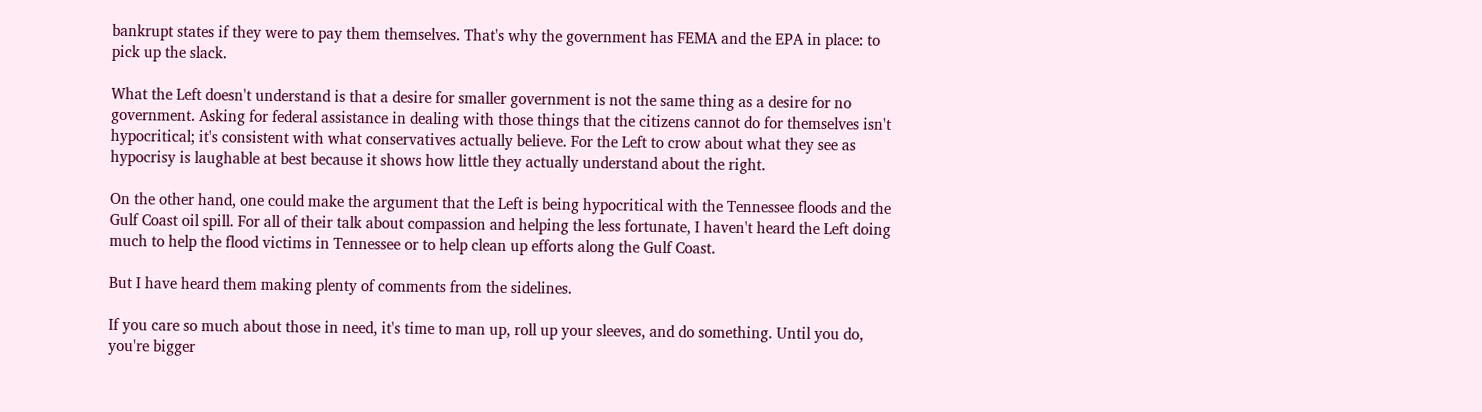bankrupt states if they were to pay them themselves. That's why the government has FEMA and the EPA in place: to pick up the slack.

What the Left doesn't understand is that a desire for smaller government is not the same thing as a desire for no government. Asking for federal assistance in dealing with those things that the citizens cannot do for themselves isn't hypocritical; it's consistent with what conservatives actually believe. For the Left to crow about what they see as hypocrisy is laughable at best because it shows how little they actually understand about the right.

On the other hand, one could make the argument that the Left is being hypocritical with the Tennessee floods and the Gulf Coast oil spill. For all of their talk about compassion and helping the less fortunate, I haven't heard the Left doing much to help the flood victims in Tennessee or to help clean up efforts along the Gulf Coast.

But I have heard them making plenty of comments from the sidelines.

If you care so much about those in need, it's time to man up, roll up your sleeves, and do something. Until you do, you're bigger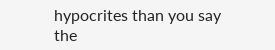hypocrites than you say the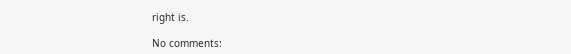right is.

No comments: